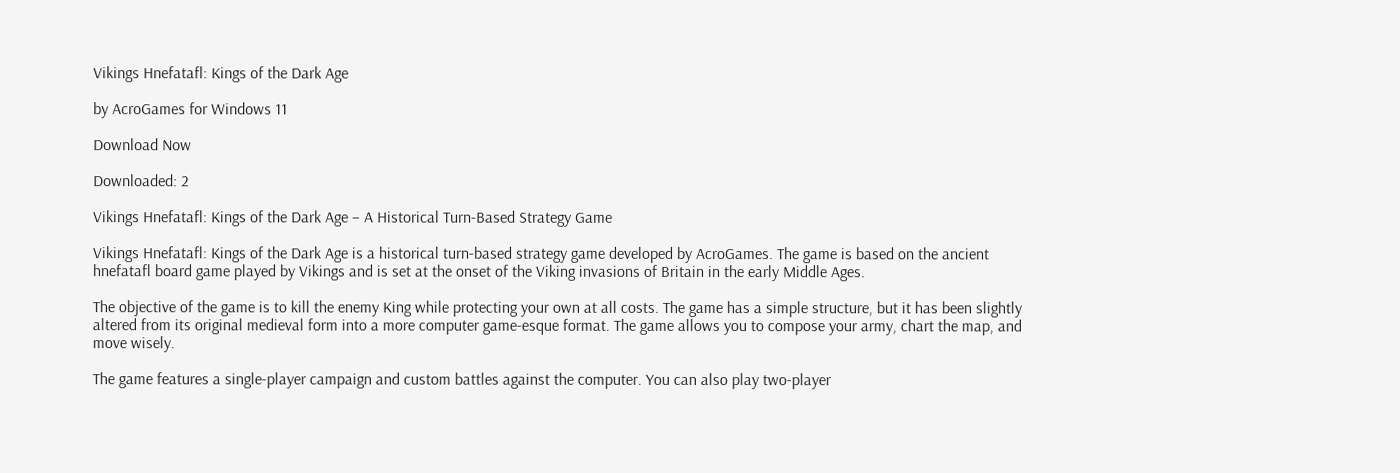Vikings Hnefatafl: Kings of the Dark Age

by AcroGames for Windows 11

Download Now

Downloaded: 2

Vikings Hnefatafl: Kings of the Dark Age – A Historical Turn-Based Strategy Game

Vikings Hnefatafl: Kings of the Dark Age is a historical turn-based strategy game developed by AcroGames. The game is based on the ancient hnefatafl board game played by Vikings and is set at the onset of the Viking invasions of Britain in the early Middle Ages.

The objective of the game is to kill the enemy King while protecting your own at all costs. The game has a simple structure, but it has been slightly altered from its original medieval form into a more computer game-esque format. The game allows you to compose your army, chart the map, and move wisely.

The game features a single-player campaign and custom battles against the computer. You can also play two-player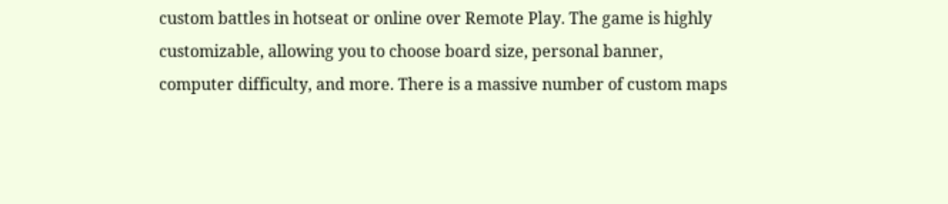custom battles in hotseat or online over Remote Play. The game is highly customizable, allowing you to choose board size, personal banner, computer difficulty, and more. There is a massive number of custom maps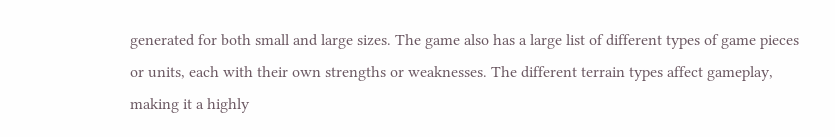generated for both small and large sizes. The game also has a large list of different types of game pieces or units, each with their own strengths or weaknesses. The different terrain types affect gameplay, making it a highly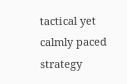tactical yet calmly paced strategy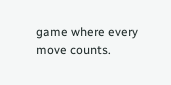game where every move counts.